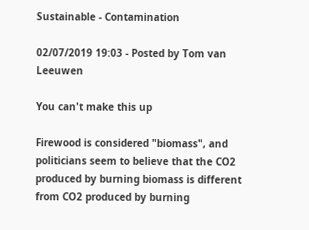Sustainable - Contamination

02/07/2019 19:03 - Posted by Tom van Leeuwen

You can't make this up

Firewood is considered "biomass", and politicians seem to believe that the CO2 produced by burning biomass is different from CO2 produced by burning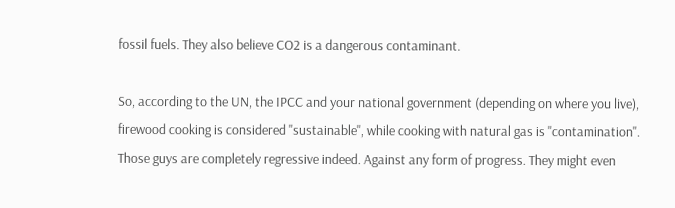fossil fuels. They also believe CO2 is a dangerous contaminant.

So, according to the UN, the IPCC and your national government (depending on where you live), firewood cooking is considered "sustainable", while cooking with natural gas is "contamination".
Those guys are completely regressive indeed. Against any form of progress. They might even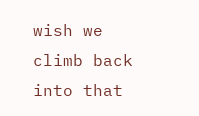wish we climb back into that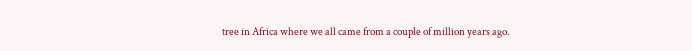tree in Africa where we all came from a couple of million years ago.